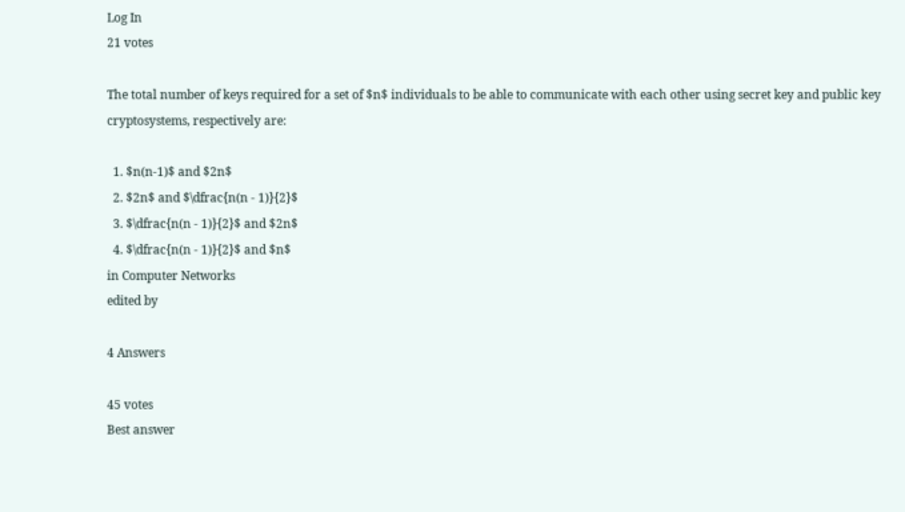Log In
21 votes

The total number of keys required for a set of $n$ individuals to be able to communicate with each other using secret key and public key cryptosystems, respectively are:

  1. $n(n-1)$ and $2n$
  2. $2n$ and $\dfrac{n(n - 1)}{2}$
  3. $\dfrac{n(n - 1)}{2}$ and $2n$
  4. $\dfrac{n(n - 1)}{2}$ and $n$
in Computer Networks
edited by

4 Answers

45 votes
Best answer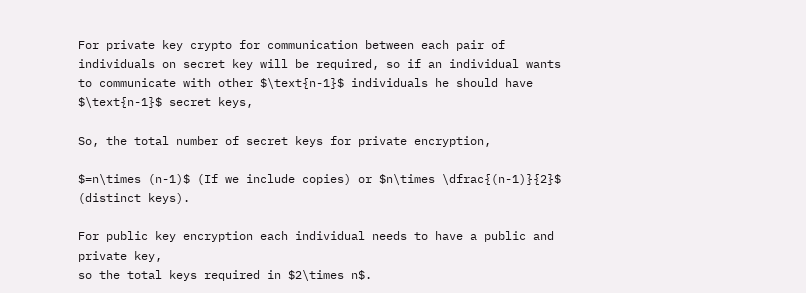For private key crypto for communication between each pair of individuals on secret key will be required, so if an individual wants to communicate with other $\text{n-1}$ individuals he should have $\text{n-1}$ secret keys,

So, the total number of secret keys for private encryption,

$=n\times (n-1)$ (If we include copies) or $n\times \dfrac{(n-1)}{2}$ (distinct keys).

For public key encryption each individual needs to have a public and private key,
so the total keys required in $2\times n$.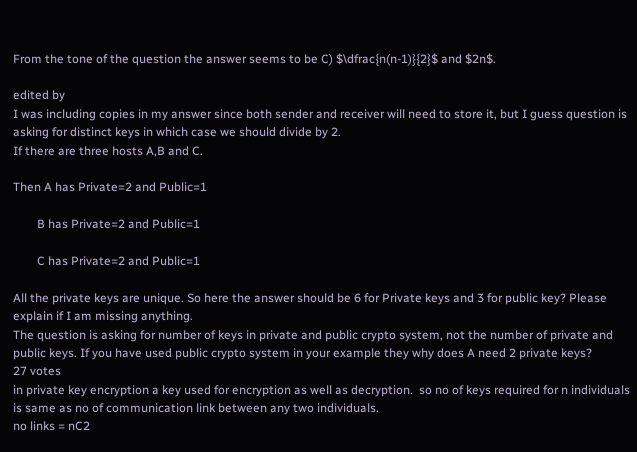From the tone of the question the answer seems to be C) $\dfrac{n(n-1)}{2}$ and $2n$.

edited by
I was including copies in my answer since both sender and receiver will need to store it, but I guess question is asking for distinct keys in which case we should divide by 2.
If there are three hosts A,B and C.

Then A has Private=2 and Public=1

        B has Private=2 and Public=1

        C has Private=2 and Public=1

All the private keys are unique. So here the answer should be 6 for Private keys and 3 for public key? Please explain if I am missing anything.
The question is asking for number of keys in private and public crypto system, not the number of private and public keys. If you have used public crypto system in your example they why does A need 2 private keys?
27 votes
in private key encryption a key used for encryption as well as decryption.  so no of keys required for n individuals is same as no of communication link between any two individuals.
no links = nC2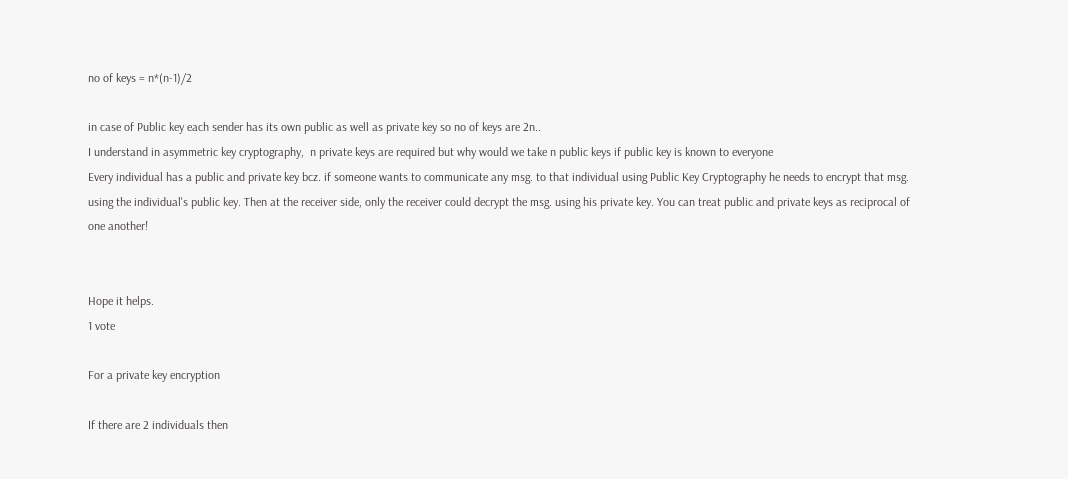no of keys = n*(n-1)/2

in case of Public key each sender has its own public as well as private key so no of keys are 2n..
I understand in asymmetric key cryptography,  n private keys are required but why would we take n public keys if public key is known to everyone
Every individual has a public and private key bcz. if someone wants to communicate any msg. to that individual using Public Key Cryptography he needs to encrypt that msg. using the individual's public key. Then at the receiver side, only the receiver could decrypt the msg. using his private key. You can treat public and private keys as reciprocal of one another!


Hope it helps.
1 vote

For a private key encryption

If there are 2 individuals then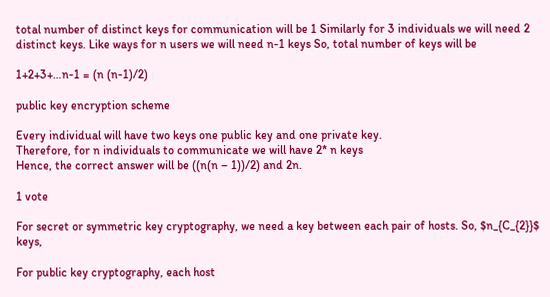total number of distinct keys for communication will be 1 Similarly for 3 individuals we will need 2 distinct keys. Like ways for n users we will need n-1 keys So, total number of keys will be

1+2+3+…n-1 = (n (n-1)/2)

public key encryption scheme

Every individual will have two keys one public key and one private key.
Therefore, for n individuals to communicate we will have 2* n keys
Hence, the correct answer will be ((n(n – 1))/2) and 2n.

1 vote

For secret or symmetric key cryptography, we need a key between each pair of hosts. So, $n_{C_{2}}$ keys,

For public key cryptography, each host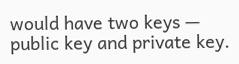would have two keys — public key and private key.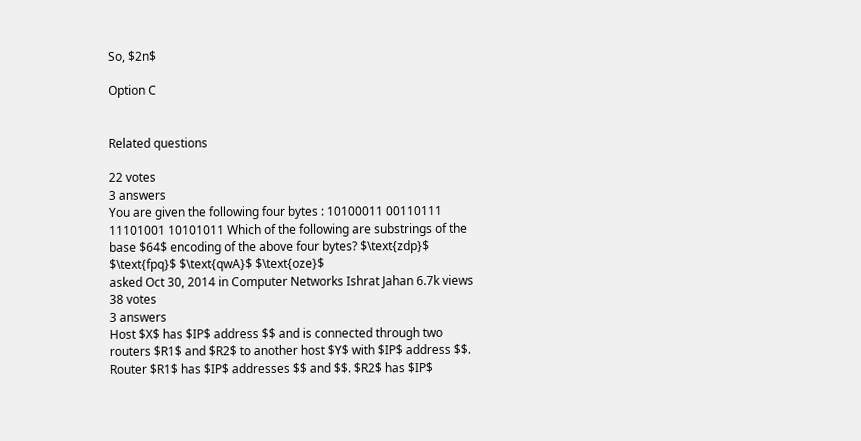So, $2n$

Option C


Related questions

22 votes
3 answers
You are given the following four bytes : 10100011 00110111 11101001 10101011 Which of the following are substrings of the base $64$ encoding of the above four bytes? $\text{zdp}$ $\text{fpq}$ $\text{qwA}$ $\text{oze}$
asked Oct 30, 2014 in Computer Networks Ishrat Jahan 6.7k views
38 votes
3 answers
Host $X$ has $IP$ address $$ and is connected through two routers $R1$ and $R2$ to another host $Y$ with $IP$ address $$. Router $R1$ has $IP$ addresses $$ and $$. $R2$ has $IP$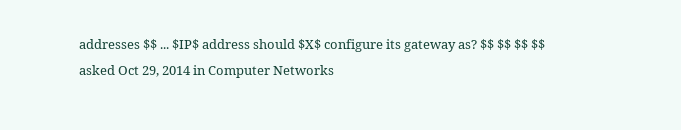addresses $$ ... $IP$ address should $X$ configure its gateway as? $$ $$ $$ $$
asked Oct 29, 2014 in Computer Networks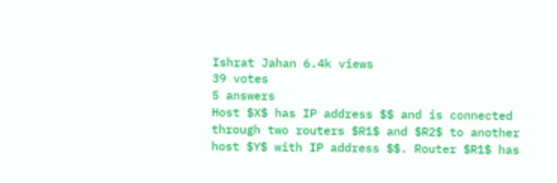Ishrat Jahan 6.4k views
39 votes
5 answers
Host $X$ has IP address $$ and is connected through two routers $R1$ and $R2$ to another host $Y$ with IP address $$. Router $R1$ has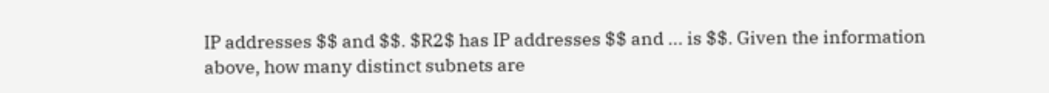IP addresses $$ and $$. $R2$ has IP addresses $$ and ... is $$. Given the information above, how many distinct subnets are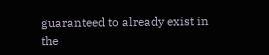guaranteed to already exist in the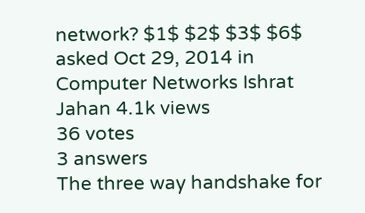network? $1$ $2$ $3$ $6$
asked Oct 29, 2014 in Computer Networks Ishrat Jahan 4.1k views
36 votes
3 answers
The three way handshake for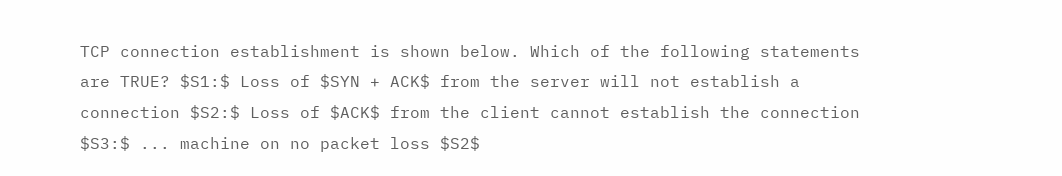TCP connection establishment is shown below. Which of the following statements are TRUE? $S1:$ Loss of $SYN + ACK$ from the server will not establish a connection $S2:$ Loss of $ACK$ from the client cannot establish the connection $S3:$ ... machine on no packet loss $S2$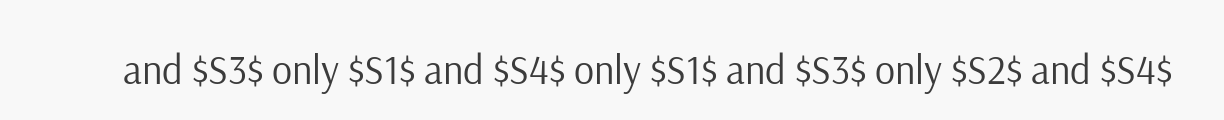and $S3$ only $S1$ and $S4$ only $S1$ and $S3$ only $S2$ and $S4$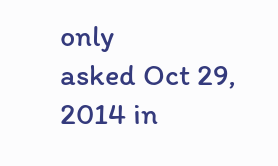only
asked Oct 29, 2014 in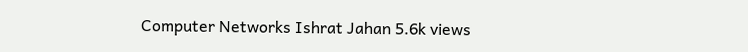Computer Networks Ishrat Jahan 5.6k views